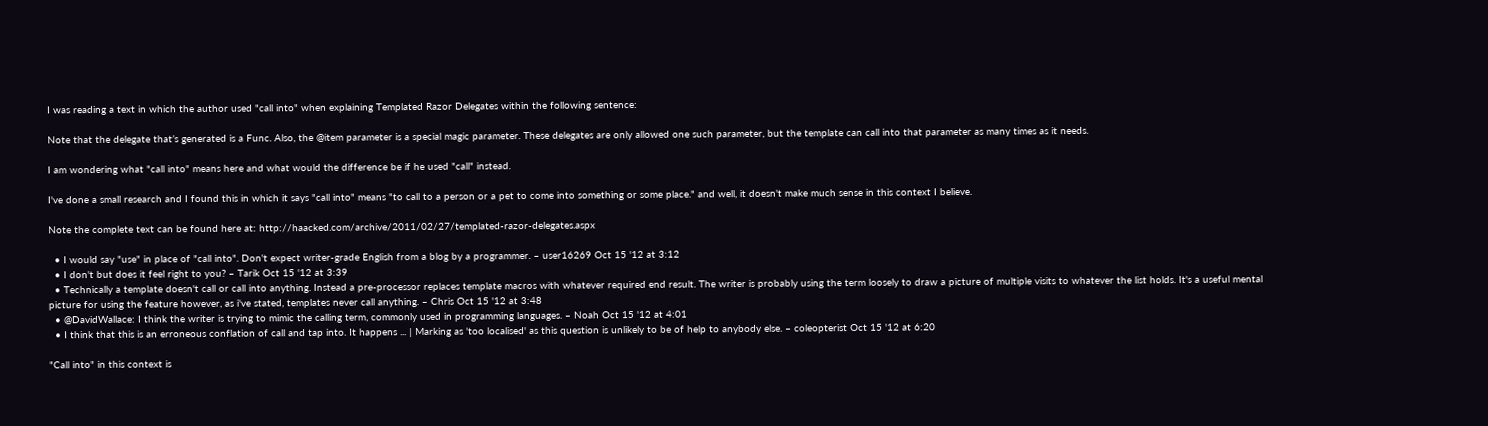I was reading a text in which the author used "call into" when explaining Templated Razor Delegates within the following sentence:

Note that the delegate that’s generated is a Func. Also, the @item parameter is a special magic parameter. These delegates are only allowed one such parameter, but the template can call into that parameter as many times as it needs.

I am wondering what "call into" means here and what would the difference be if he used "call" instead.

I've done a small research and I found this in which it says "call into" means "to call to a person or a pet to come into something or some place." and well, it doesn't make much sense in this context I believe.

Note the complete text can be found here at: http://haacked.com/archive/2011/02/27/templated-razor-delegates.aspx

  • I would say "use" in place of "call into". Don't expect writer-grade English from a blog by a programmer. – user16269 Oct 15 '12 at 3:12
  • I don't but does it feel right to you? – Tarik Oct 15 '12 at 3:39
  • Technically a template doesn't call or call into anything. Instead a pre-processor replaces template macros with whatever required end result. The writer is probably using the term loosely to draw a picture of multiple visits to whatever the list holds. It's a useful mental picture for using the feature however, as i've stated, templates never call anything. – Chris Oct 15 '12 at 3:48
  • @DavidWallace: I think the writer is trying to mimic the calling term, commonly used in programming languages. – Noah Oct 15 '12 at 4:01
  • I think that this is an erroneous conflation of call and tap into. It happens ... | Marking as 'too localised' as this question is unlikely to be of help to anybody else. – coleopterist Oct 15 '12 at 6:20

"Call into" in this context is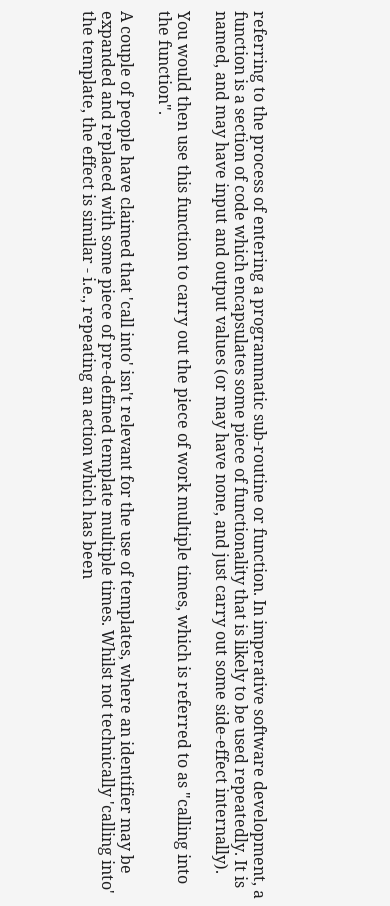referring to the process of entering a programmatic sub-routine or function. In imperative software development, a function is a section of code which encapsulates some piece of functionality that is likely to be used repeatedly. It is named, and may have input and output values (or may have none, and just carry out some side-effect internally).

You would then use this function to carry out the piece of work multiple times, which is referred to as "calling into the function".

A couple of people have claimed that 'call into' isn't relevant for the use of templates, where an identifier may be expanded and replaced with some piece of pre-defined template multiple times. Whilst not technically 'calling into' the template, the effect is similar - i.e., repeating an action which has been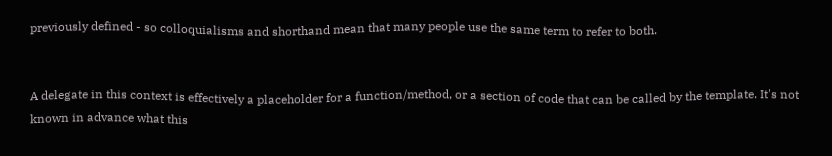previously defined - so colloquialisms and shorthand mean that many people use the same term to refer to both.


A delegate in this context is effectively a placeholder for a function/method, or a section of code that can be called by the template. It's not known in advance what this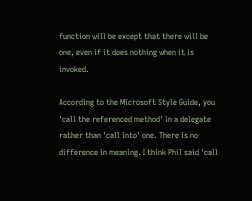function will be except that there will be one, even if it does nothing when it is invoked.

According to the Microsoft Style Guide, you 'call the referenced method' in a delegate rather than 'call into' one. There is no difference in meaning. I think Phil said 'call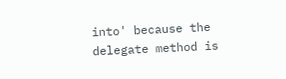into' because the delegate method is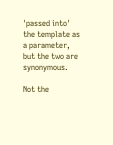'passed into' the template as a parameter, but the two are synonymous.

Not the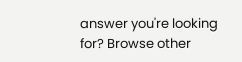answer you're looking for? Browse other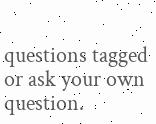questions tagged or ask your own question.